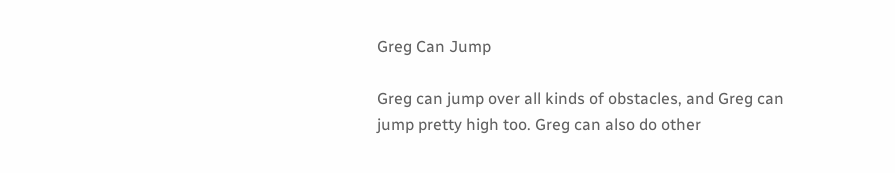Greg Can Jump

Greg can jump over all kinds of obstacles, and Greg can jump pretty high too. Greg can also do other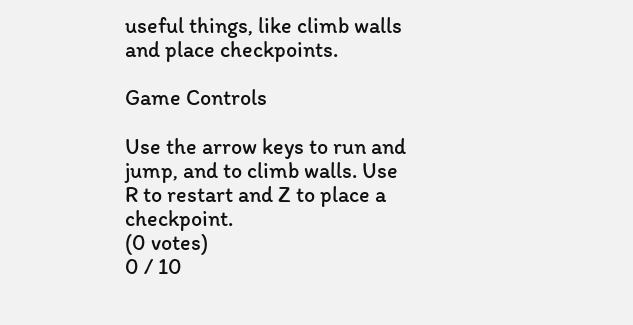useful things, like climb walls and place checkpoints.

Game Controls

Use the arrow keys to run and jump, and to climb walls. Use R to restart and Z to place a checkpoint.
(0 votes)
0 / 10